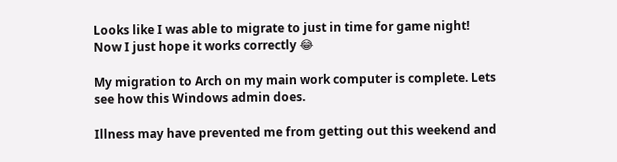Looks like I was able to migrate to just in time for game night! Now I just hope it works correctly 😂

My migration to Arch on my main work computer is complete. Lets see how this Windows admin does.

Illness may have prevented me from getting out this weekend and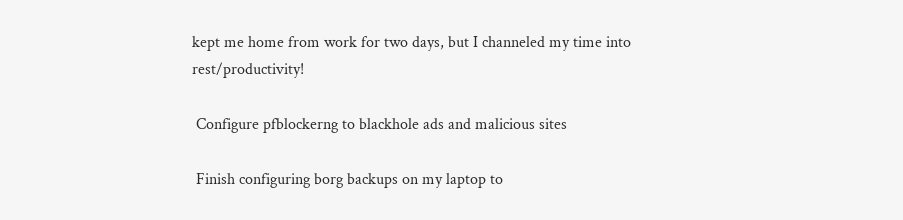kept me home from work for two days, but I channeled my time into rest/productivity!

 Configure pfblockerng to blackhole ads and malicious sites

 Finish configuring borg backups on my laptop to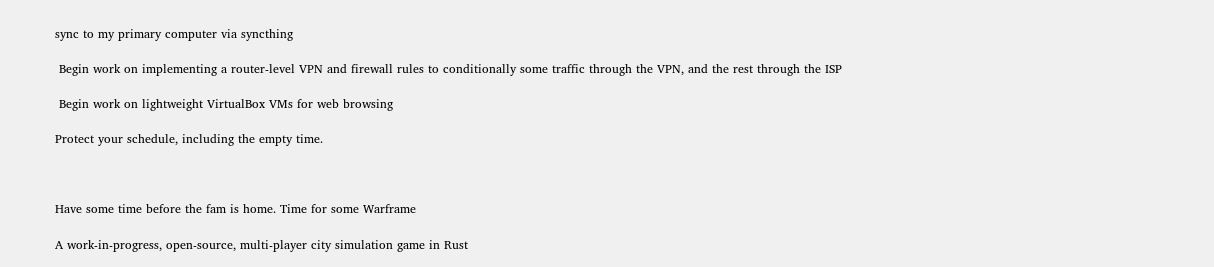sync to my primary computer via syncthing

 Begin work on implementing a router-level VPN and firewall rules to conditionally some traffic through the VPN, and the rest through the ISP

 Begin work on lightweight VirtualBox VMs for web browsing

Protect your schedule, including the empty time.



Have some time before the fam is home. Time for some Warframe

A work-in-progress, open-source, multi-player city simulation game in Rust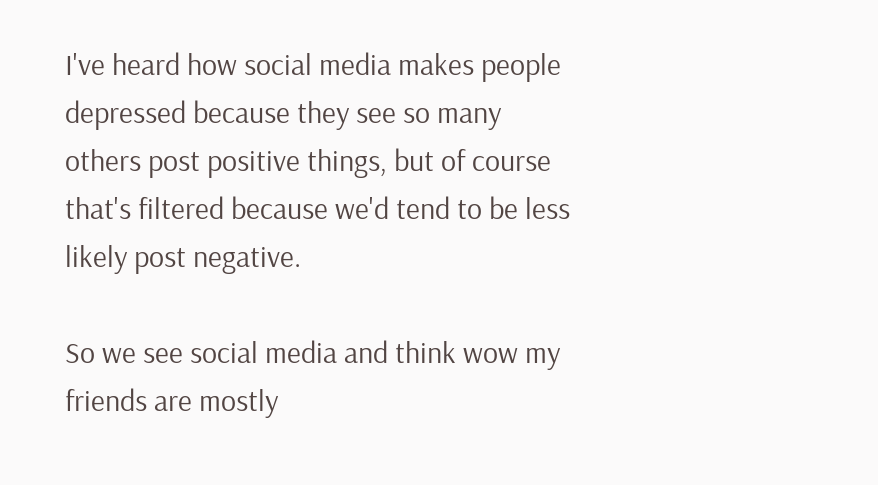I've heard how social media makes people depressed because they see so many others post positive things, but of course that's filtered because we'd tend to be less likely post negative.

So we see social media and think wow my friends are mostly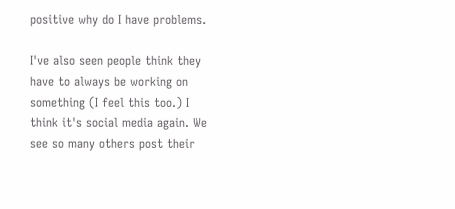positive why do I have problems.

I've also seen people think they have to always be working on something (I feel this too.) I think it's social media again. We see so many others post their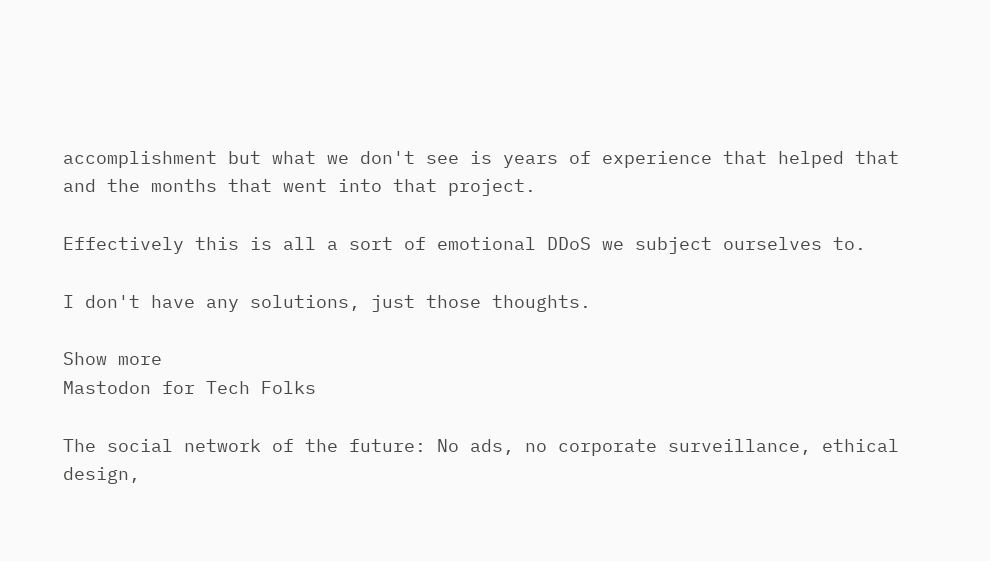accomplishment but what we don't see is years of experience that helped that and the months that went into that project.

Effectively this is all a sort of emotional DDoS we subject ourselves to.

I don't have any solutions, just those thoughts.

Show more
Mastodon for Tech Folks

The social network of the future: No ads, no corporate surveillance, ethical design,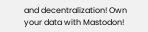and decentralization! Own your data with Mastodon!